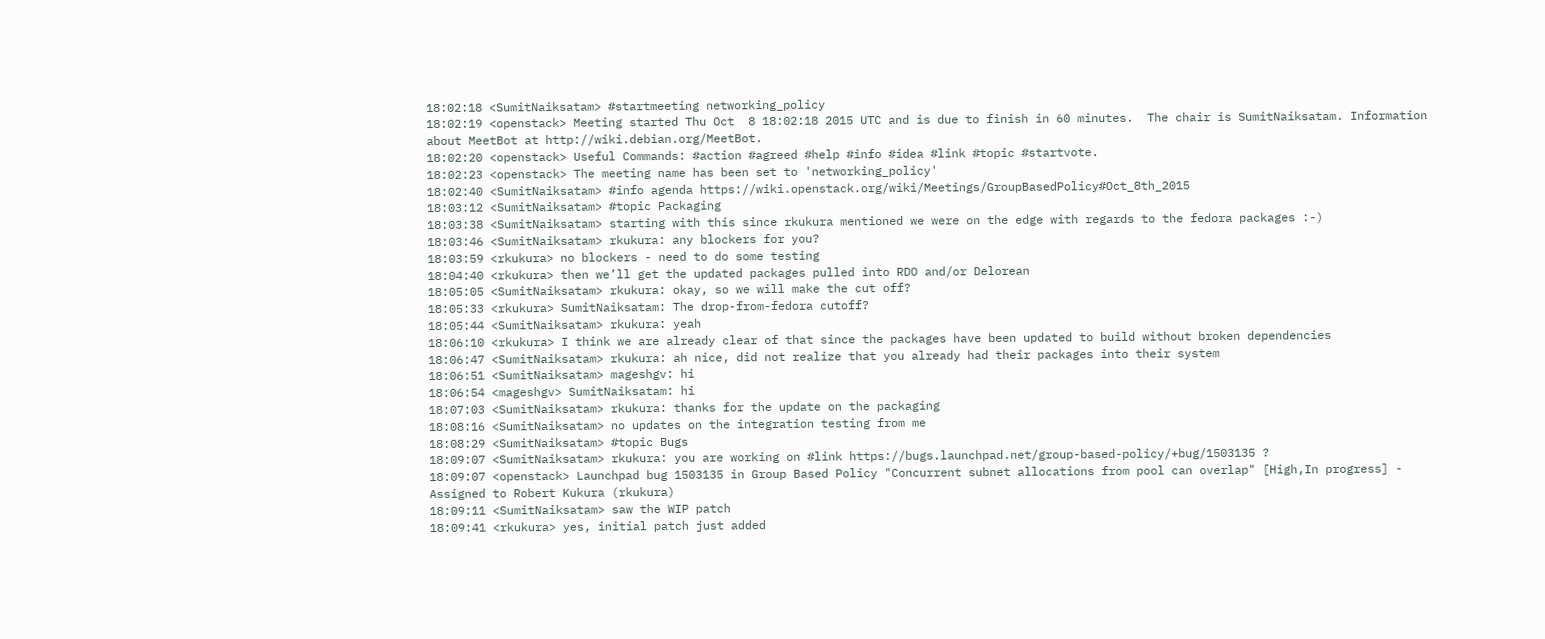18:02:18 <SumitNaiksatam> #startmeeting networking_policy
18:02:19 <openstack> Meeting started Thu Oct  8 18:02:18 2015 UTC and is due to finish in 60 minutes.  The chair is SumitNaiksatam. Information about MeetBot at http://wiki.debian.org/MeetBot.
18:02:20 <openstack> Useful Commands: #action #agreed #help #info #idea #link #topic #startvote.
18:02:23 <openstack> The meeting name has been set to 'networking_policy'
18:02:40 <SumitNaiksatam> #info agenda https://wiki.openstack.org/wiki/Meetings/GroupBasedPolicy#Oct_8th_2015
18:03:12 <SumitNaiksatam> #topic Packaging
18:03:38 <SumitNaiksatam> starting with this since rkukura mentioned we were on the edge with regards to the fedora packages :-)
18:03:46 <SumitNaiksatam> rkukura: any blockers for you?
18:03:59 <rkukura> no blockers - need to do some testing
18:04:40 <rkukura> then we’ll get the updated packages pulled into RDO and/or Delorean
18:05:05 <SumitNaiksatam> rkukura: okay, so we will make the cut off?
18:05:33 <rkukura> SumitNaiksatam: The drop-from-fedora cutoff?
18:05:44 <SumitNaiksatam> rkukura: yeah
18:06:10 <rkukura> I think we are already clear of that since the packages have been updated to build without broken dependencies
18:06:47 <SumitNaiksatam> rkukura: ah nice, did not realize that you already had their packages into their system
18:06:51 <SumitNaiksatam> mageshgv: hi
18:06:54 <mageshgv> SumitNaiksatam: hi
18:07:03 <SumitNaiksatam> rkukura: thanks for the update on the packaging
18:08:16 <SumitNaiksatam> no updates on the integration testing from me
18:08:29 <SumitNaiksatam> #topic Bugs
18:09:07 <SumitNaiksatam> rkukura: you are working on #link https://bugs.launchpad.net/group-based-policy/+bug/1503135 ?
18:09:07 <openstack> Launchpad bug 1503135 in Group Based Policy "Concurrent subnet allocations from pool can overlap" [High,In progress] - Assigned to Robert Kukura (rkukura)
18:09:11 <SumitNaiksatam> saw the WIP patch
18:09:41 <rkukura> yes, initial patch just added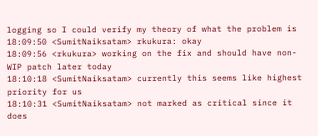logging so I could verify my theory of what the problem is
18:09:50 <SumitNaiksatam> rkukura: okay
18:09:56 <rkukura> working on the fix and should have non-WIP patch later today
18:10:18 <SumitNaiksatam> currently this seems like highest priority for us
18:10:31 <SumitNaiksatam> not marked as critical since it does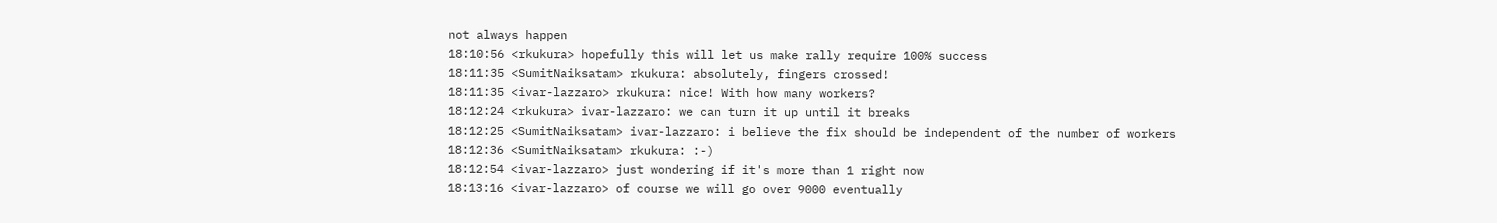not always happen
18:10:56 <rkukura> hopefully this will let us make rally require 100% success
18:11:35 <SumitNaiksatam> rkukura: absolutely, fingers crossed!
18:11:35 <ivar-lazzaro> rkukura: nice! With how many workers?
18:12:24 <rkukura> ivar-lazzaro: we can turn it up until it breaks
18:12:25 <SumitNaiksatam> ivar-lazzaro: i believe the fix should be independent of the number of workers
18:12:36 <SumitNaiksatam> rkukura: :-)
18:12:54 <ivar-lazzaro> just wondering if it's more than 1 right now
18:13:16 <ivar-lazzaro> of course we will go over 9000 eventually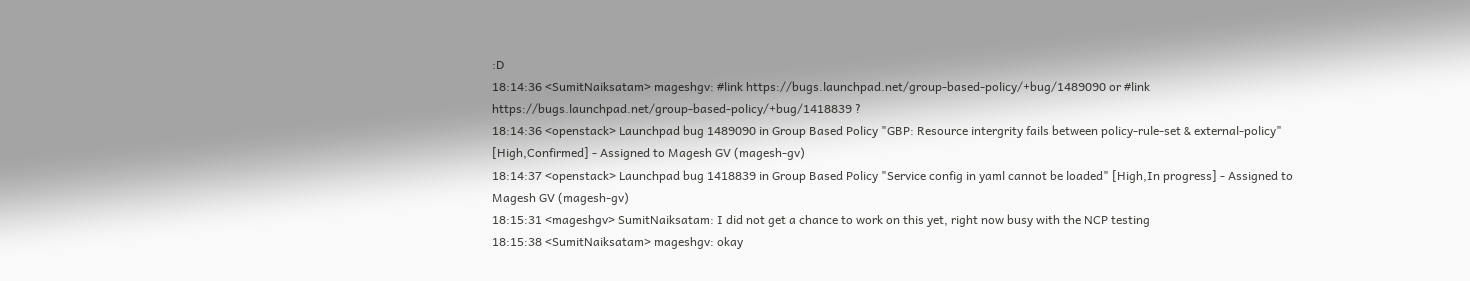:D
18:14:36 <SumitNaiksatam> mageshgv: #link https://bugs.launchpad.net/group-based-policy/+bug/1489090 or #link https://bugs.launchpad.net/group-based-policy/+bug/1418839 ?
18:14:36 <openstack> Launchpad bug 1489090 in Group Based Policy "GBP: Resource intergrity fails between policy-rule-set & external-policy" [High,Confirmed] - Assigned to Magesh GV (magesh-gv)
18:14:37 <openstack> Launchpad bug 1418839 in Group Based Policy "Service config in yaml cannot be loaded" [High,In progress] - Assigned to Magesh GV (magesh-gv)
18:15:31 <mageshgv> SumitNaiksatam: I did not get a chance to work on this yet, right now busy with the NCP testing
18:15:38 <SumitNaiksatam> mageshgv: okay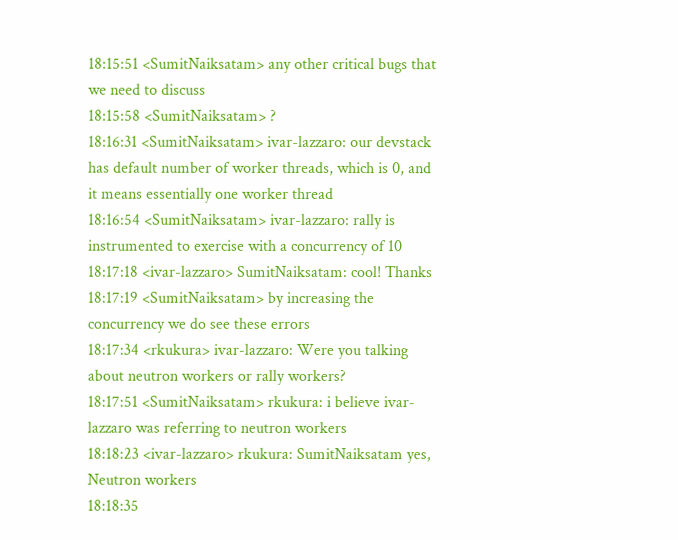18:15:51 <SumitNaiksatam> any other critical bugs that we need to discuss
18:15:58 <SumitNaiksatam> ?
18:16:31 <SumitNaiksatam> ivar-lazzaro: our devstack has default number of worker threads, which is 0, and it means essentially one worker thread
18:16:54 <SumitNaiksatam> ivar-lazzaro: rally is instrumented to exercise with a concurrency of 10
18:17:18 <ivar-lazzaro> SumitNaiksatam: cool! Thanks
18:17:19 <SumitNaiksatam> by increasing the concurrency we do see these errors
18:17:34 <rkukura> ivar-lazzaro: Were you talking about neutron workers or rally workers?
18:17:51 <SumitNaiksatam> rkukura: i believe ivar-lazzaro was referring to neutron workers
18:18:23 <ivar-lazzaro> rkukura: SumitNaiksatam yes, Neutron workers
18:18:35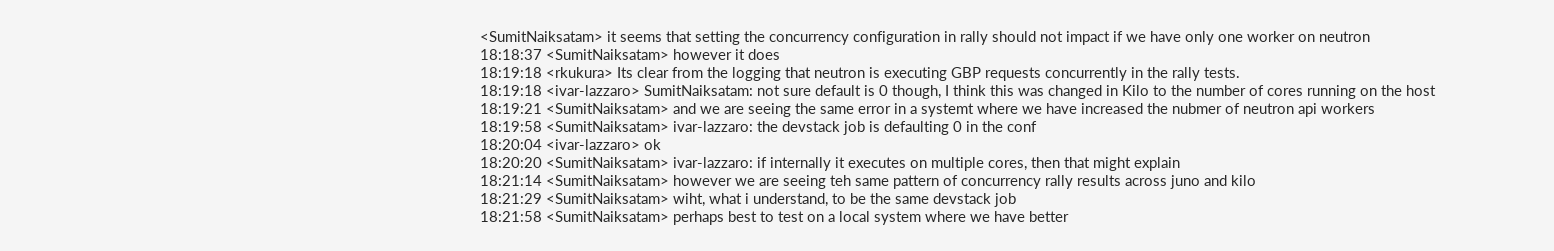<SumitNaiksatam> it seems that setting the concurrency configuration in rally should not impact if we have only one worker on neutron
18:18:37 <SumitNaiksatam> however it does
18:19:18 <rkukura> Its clear from the logging that neutron is executing GBP requests concurrently in the rally tests.
18:19:18 <ivar-lazzaro> SumitNaiksatam: not sure default is 0 though, I think this was changed in Kilo to the number of cores running on the host
18:19:21 <SumitNaiksatam> and we are seeing the same error in a systemt where we have increased the nubmer of neutron api workers
18:19:58 <SumitNaiksatam> ivar-lazzaro: the devstack job is defaulting 0 in the conf
18:20:04 <ivar-lazzaro> ok
18:20:20 <SumitNaiksatam> ivar-lazzaro: if internally it executes on multiple cores, then that might explain
18:21:14 <SumitNaiksatam> however we are seeing teh same pattern of concurrency rally results across juno and kilo
18:21:29 <SumitNaiksatam> wiht, what i understand, to be the same devstack job
18:21:58 <SumitNaiksatam> perhaps best to test on a local system where we have better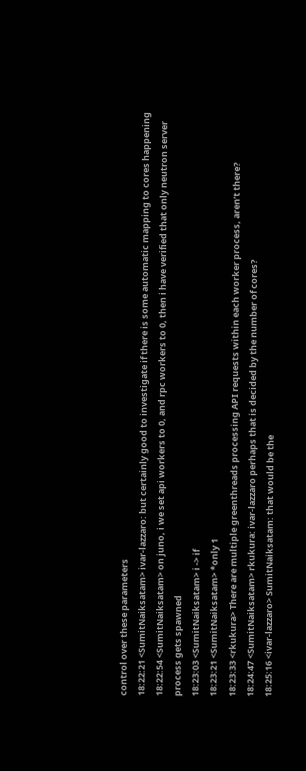control over these parameters
18:22:21 <SumitNaiksatam> ivar-lazzaro: but certainly good to investigate if there is some automatic mapping to cores happening
18:22:54 <SumitNaiksatam> on juno, i we set api workers to 0, and rpc workers to 0, then i have verified that only neutron server process gets spawned
18:23:03 <SumitNaiksatam> i -> if
18:23:21 <SumitNaiksatam> *only 1
18:23:33 <rkukura> There are multiple greenthreads processing API requests within each worker process, aren’t there?
18:24:47 <SumitNaiksatam> rkukura: ivar-lazzaro perhaps that is decided by the number of cores?
18:25:16 <ivar-lazzaro> SumitNaiksatam: that would be the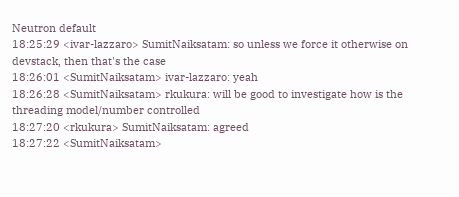Neutron default
18:25:29 <ivar-lazzaro> SumitNaiksatam: so unless we force it otherwise on devstack, then that's the case
18:26:01 <SumitNaiksatam> ivar-lazzaro: yeah
18:26:28 <SumitNaiksatam> rkukura: will be good to investigate how is the threading model/number controlled
18:27:20 <rkukura> SumitNaiksatam: agreed
18:27:22 <SumitNaiksatam>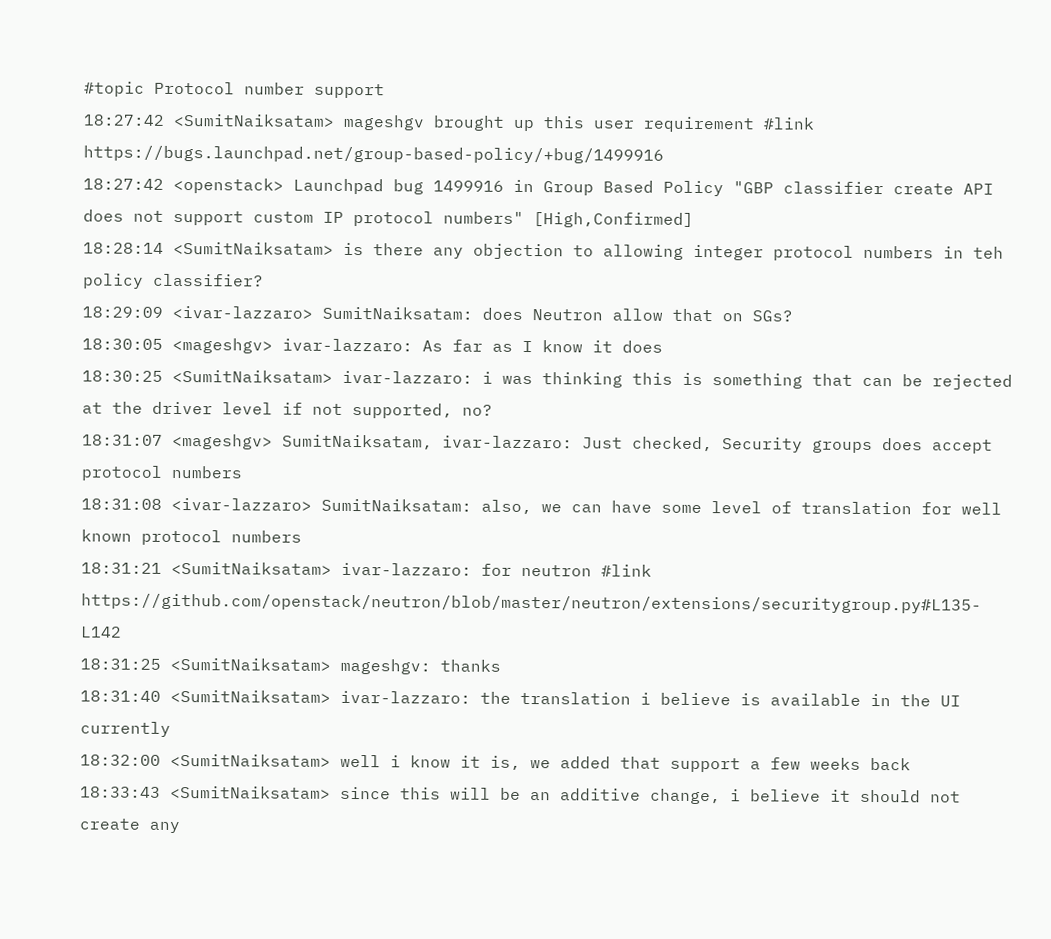#topic Protocol number support
18:27:42 <SumitNaiksatam> mageshgv brought up this user requirement #link https://bugs.launchpad.net/group-based-policy/+bug/1499916
18:27:42 <openstack> Launchpad bug 1499916 in Group Based Policy "GBP classifier create API does not support custom IP protocol numbers" [High,Confirmed]
18:28:14 <SumitNaiksatam> is there any objection to allowing integer protocol numbers in teh policy classifier?
18:29:09 <ivar-lazzaro> SumitNaiksatam: does Neutron allow that on SGs?
18:30:05 <mageshgv> ivar-lazzaro: As far as I know it does
18:30:25 <SumitNaiksatam> ivar-lazzaro: i was thinking this is something that can be rejected at the driver level if not supported, no?
18:31:07 <mageshgv> SumitNaiksatam, ivar-lazzaro: Just checked, Security groups does accept protocol numbers
18:31:08 <ivar-lazzaro> SumitNaiksatam: also, we can have some level of translation for well known protocol numbers
18:31:21 <SumitNaiksatam> ivar-lazzaro: for neutron #link https://github.com/openstack/neutron/blob/master/neutron/extensions/securitygroup.py#L135-L142
18:31:25 <SumitNaiksatam> mageshgv: thanks
18:31:40 <SumitNaiksatam> ivar-lazzaro: the translation i believe is available in the UI currently
18:32:00 <SumitNaiksatam> well i know it is, we added that support a few weeks back
18:33:43 <SumitNaiksatam> since this will be an additive change, i believe it should not create any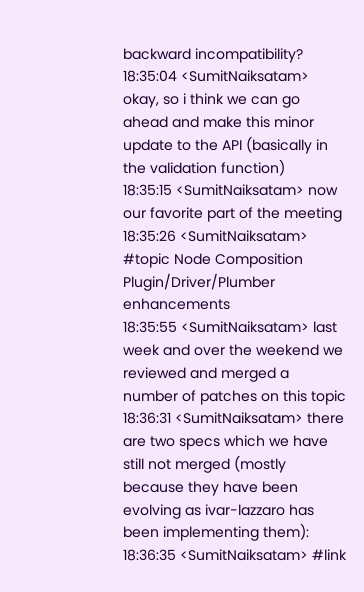backward incompatibility?
18:35:04 <SumitNaiksatam> okay, so i think we can go ahead and make this minor update to the API (basically in the validation function)
18:35:15 <SumitNaiksatam> now our favorite part of the meeting
18:35:26 <SumitNaiksatam> #topic Node Composition Plugin/Driver/Plumber enhancements
18:35:55 <SumitNaiksatam> last week and over the weekend we reviewed and merged a number of patches on this topic
18:36:31 <SumitNaiksatam> there are two specs which we have still not merged (mostly because they have been evolving as ivar-lazzaro has been implementing them):
18:36:35 <SumitNaiksatam> #link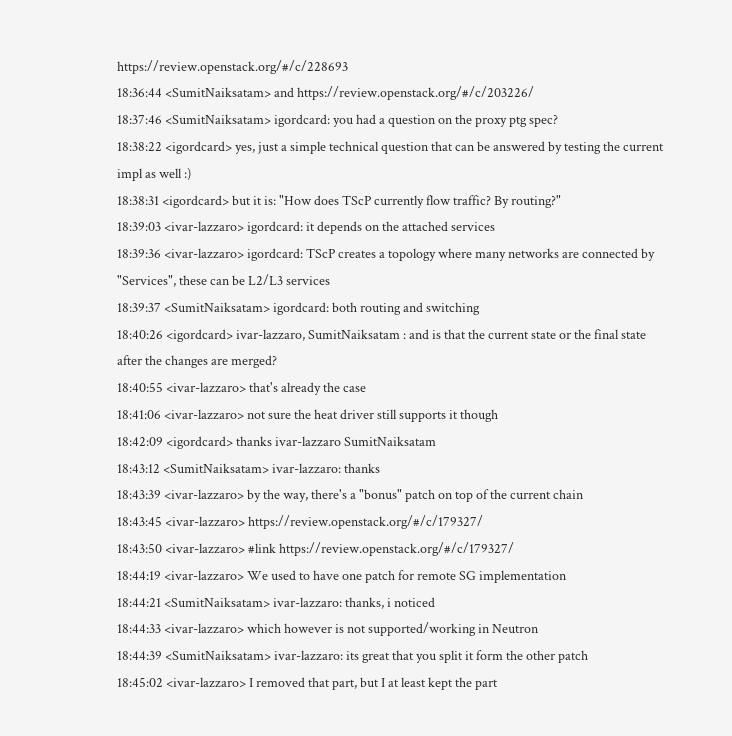https://review.openstack.org/#/c/228693
18:36:44 <SumitNaiksatam> and https://review.openstack.org/#/c/203226/
18:37:46 <SumitNaiksatam> igordcard: you had a question on the proxy ptg spec?
18:38:22 <igordcard> yes, just a simple technical question that can be answered by testing the current impl as well :)
18:38:31 <igordcard> but it is: "How does TScP currently flow traffic? By routing?"
18:39:03 <ivar-lazzaro> igordcard: it depends on the attached services
18:39:36 <ivar-lazzaro> igordcard: TScP creates a topology where many networks are connected by "Services", these can be L2/L3 services
18:39:37 <SumitNaiksatam> igordcard: both routing and switching
18:40:26 <igordcard> ivar-lazzaro, SumitNaiksatam : and is that the current state or the final state after the changes are merged?
18:40:55 <ivar-lazzaro> that's already the case
18:41:06 <ivar-lazzaro> not sure the heat driver still supports it though
18:42:09 <igordcard> thanks ivar-lazzaro SumitNaiksatam
18:43:12 <SumitNaiksatam> ivar-lazzaro: thanks
18:43:39 <ivar-lazzaro> by the way, there's a "bonus" patch on top of the current chain
18:43:45 <ivar-lazzaro> https://review.openstack.org/#/c/179327/
18:43:50 <ivar-lazzaro> #link https://review.openstack.org/#/c/179327/
18:44:19 <ivar-lazzaro> We used to have one patch for remote SG implementation
18:44:21 <SumitNaiksatam> ivar-lazzaro: thanks, i noticed
18:44:33 <ivar-lazzaro> which however is not supported/working in Neutron
18:44:39 <SumitNaiksatam> ivar-lazzaro: its great that you split it form the other patch
18:45:02 <ivar-lazzaro> I removed that part, but I at least kept the part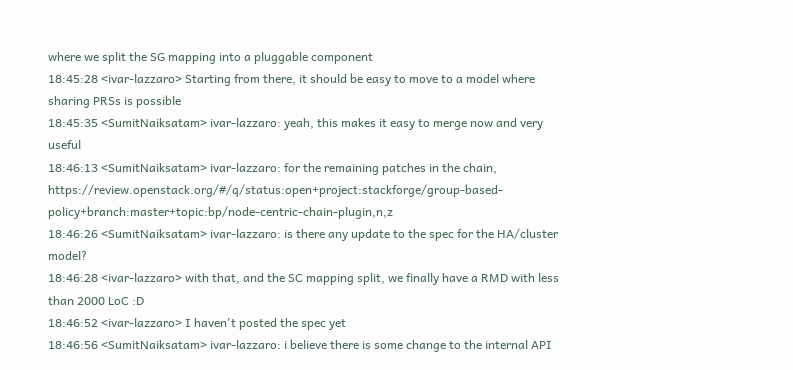where we split the SG mapping into a pluggable component
18:45:28 <ivar-lazzaro> Starting from there, it should be easy to move to a model where sharing PRSs is possible
18:45:35 <SumitNaiksatam> ivar-lazzaro: yeah, this makes it easy to merge now and very useful
18:46:13 <SumitNaiksatam> ivar-lazzaro: for the remaining patches in the chain, https://review.openstack.org/#/q/status:open+project:stackforge/group-based-policy+branch:master+topic:bp/node-centric-chain-plugin,n,z
18:46:26 <SumitNaiksatam> ivar-lazzaro: is there any update to the spec for the HA/cluster model?
18:46:28 <ivar-lazzaro> with that, and the SC mapping split, we finally have a RMD with less than 2000 LoC :D
18:46:52 <ivar-lazzaro> I haven't posted the spec yet
18:46:56 <SumitNaiksatam> ivar-lazzaro: i believe there is some change to the internal API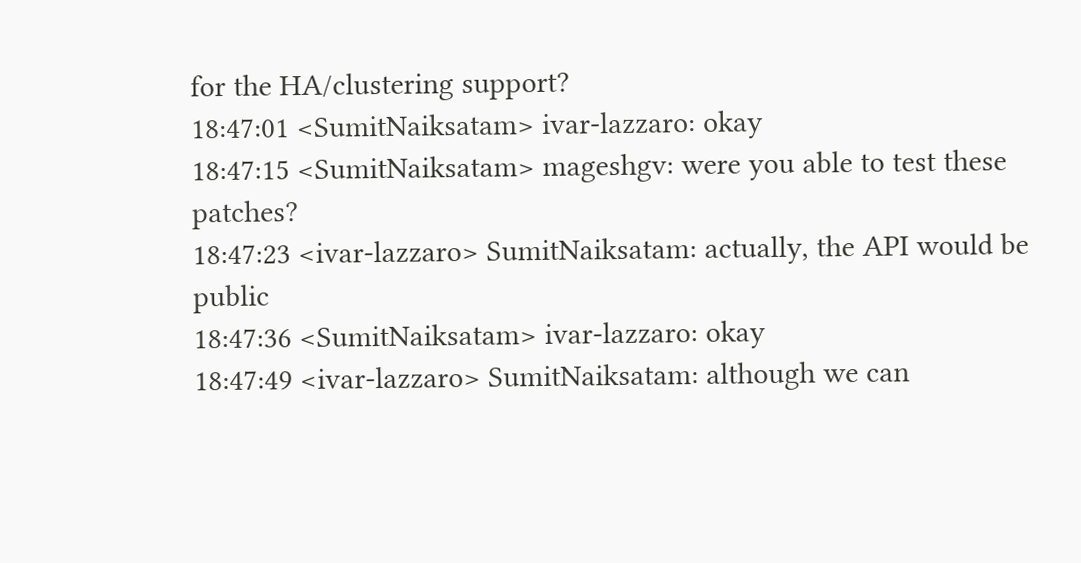for the HA/clustering support?
18:47:01 <SumitNaiksatam> ivar-lazzaro: okay
18:47:15 <SumitNaiksatam> mageshgv: were you able to test these patches?
18:47:23 <ivar-lazzaro> SumitNaiksatam: actually, the API would be public
18:47:36 <SumitNaiksatam> ivar-lazzaro: okay
18:47:49 <ivar-lazzaro> SumitNaiksatam: although we can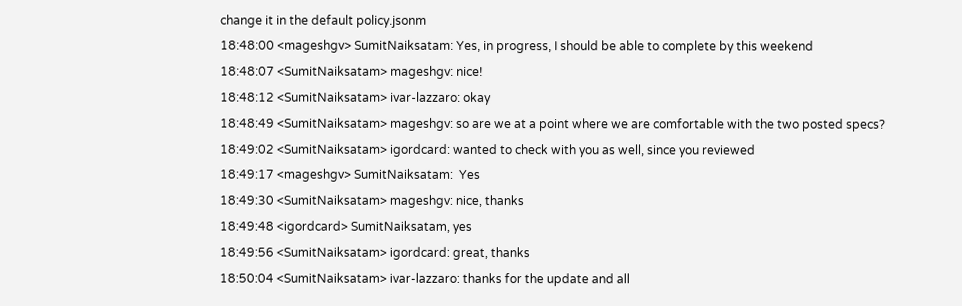change it in the default policy.jsonm
18:48:00 <mageshgv> SumitNaiksatam: Yes, in progress, I should be able to complete by this weekend
18:48:07 <SumitNaiksatam> mageshgv: nice!
18:48:12 <SumitNaiksatam> ivar-lazzaro: okay
18:48:49 <SumitNaiksatam> mageshgv: so are we at a point where we are comfortable with the two posted specs?
18:49:02 <SumitNaiksatam> igordcard: wanted to check with you as well, since you reviewed
18:49:17 <mageshgv> SumitNaiksatam:  Yes
18:49:30 <SumitNaiksatam> mageshgv: nice, thanks
18:49:48 <igordcard> SumitNaiksatam, yes
18:49:56 <SumitNaiksatam> igordcard: great, thanks
18:50:04 <SumitNaiksatam> ivar-lazzaro: thanks for the update and all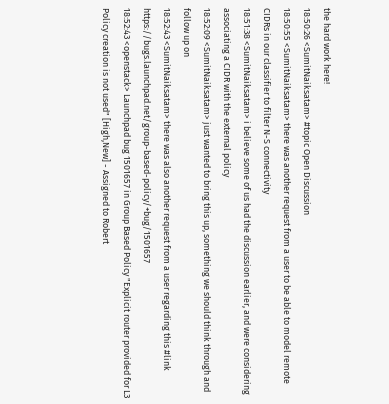the hard work here!
18:50:26 <SumitNaiksatam> #topic Open Discussion
18:50:55 <SumitNaiksatam> there was another request from a user to be able to model remote CIDRs in our classifier to filter N-S connectivity
18:51:38 <SumitNaiksatam> i believe some of us had the discussion earlier, and were considering associating a CIDR with the external policy
18:52:09 <SumitNaiksatam> just wanted to bring this up, something we should think through and follow up on
18:52:43 <SumitNaiksatam> there was also another request from a user regarding this #link https://bugs.launchpad.net/group-based-policy/+bug/1501657
18:52:43 <openstack> Launchpad bug 1501657 in Group Based Policy "Explicit router provided for L3 Policy creation is not used" [High,New] - Assigned to Robert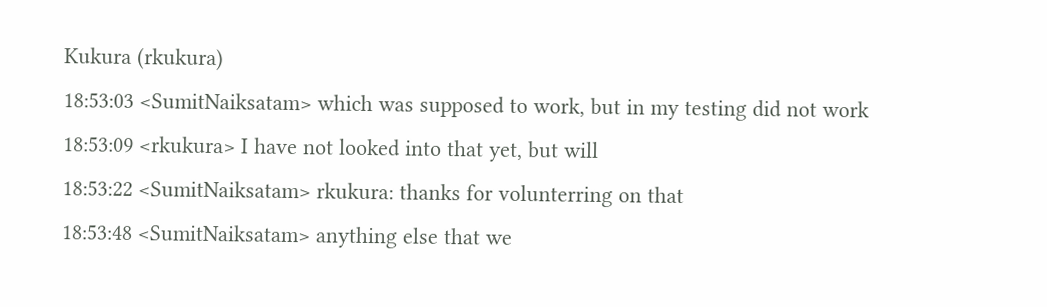Kukura (rkukura)
18:53:03 <SumitNaiksatam> which was supposed to work, but in my testing did not work
18:53:09 <rkukura> I have not looked into that yet, but will
18:53:22 <SumitNaiksatam> rkukura: thanks for volunterring on that
18:53:48 <SumitNaiksatam> anything else that we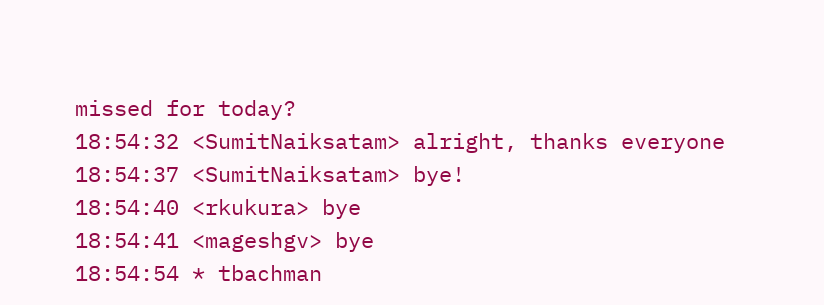missed for today?
18:54:32 <SumitNaiksatam> alright, thanks everyone
18:54:37 <SumitNaiksatam> bye!
18:54:40 <rkukura> bye
18:54:41 <mageshgv> bye
18:54:54 * tbachman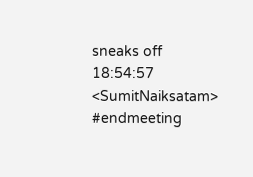sneaks off
18:54:57 <SumitNaiksatam> #endmeeting